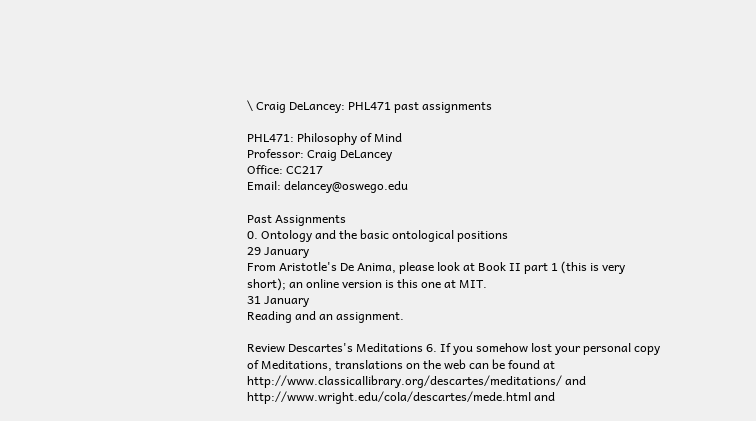\ Craig DeLancey: PHL471 past assignments

PHL471: Philosophy of Mind
Professor: Craig DeLancey
Office: CC217
Email: delancey@oswego.edu

Past Assignments
0. Ontology and the basic ontological positions
29 January
From Aristotle's De Anima, please look at Book II part 1 (this is very short); an online version is this one at MIT.
31 January
Reading and an assignment.

Review Descartes's Meditations 6. If you somehow lost your personal copy of Meditations, translations on the web can be found at http://www.classicallibrary.org/descartes/meditations/ and http://www.wright.edu/cola/descartes/mede.html and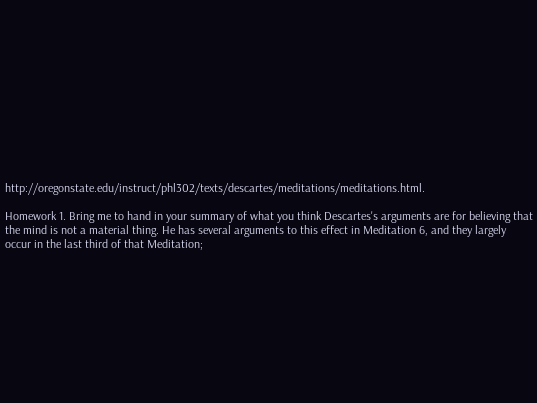http://oregonstate.edu/instruct/phl302/texts/descartes/meditations/meditations.html.

Homework 1. Bring me to hand in your summary of what you think Descartes's arguments are for believing that the mind is not a material thing. He has several arguments to this effect in Meditation 6, and they largely occur in the last third of that Meditation;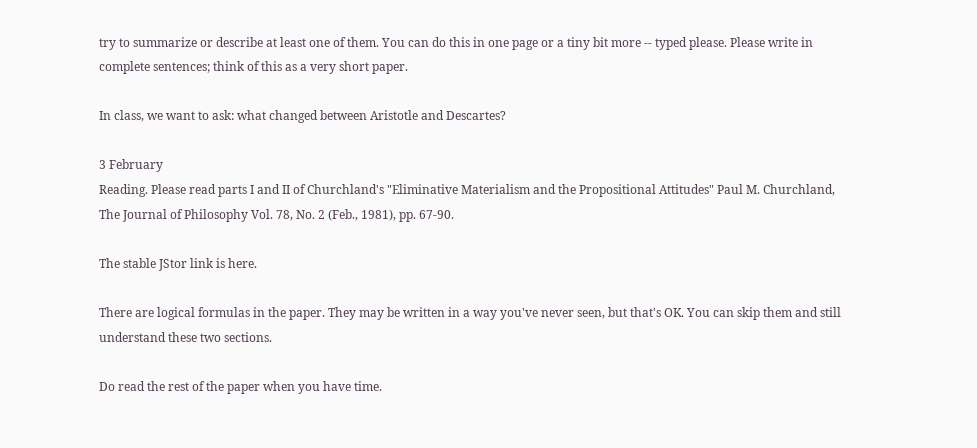try to summarize or describe at least one of them. You can do this in one page or a tiny bit more -- typed please. Please write in complete sentences; think of this as a very short paper.

In class, we want to ask: what changed between Aristotle and Descartes?

3 February
Reading. Please read parts I and II of Churchland's "Eliminative Materialism and the Propositional Attitudes" Paul M. Churchland, The Journal of Philosophy Vol. 78, No. 2 (Feb., 1981), pp. 67-90.

The stable JStor link is here.

There are logical formulas in the paper. They may be written in a way you've never seen, but that's OK. You can skip them and still understand these two sections.

Do read the rest of the paper when you have time.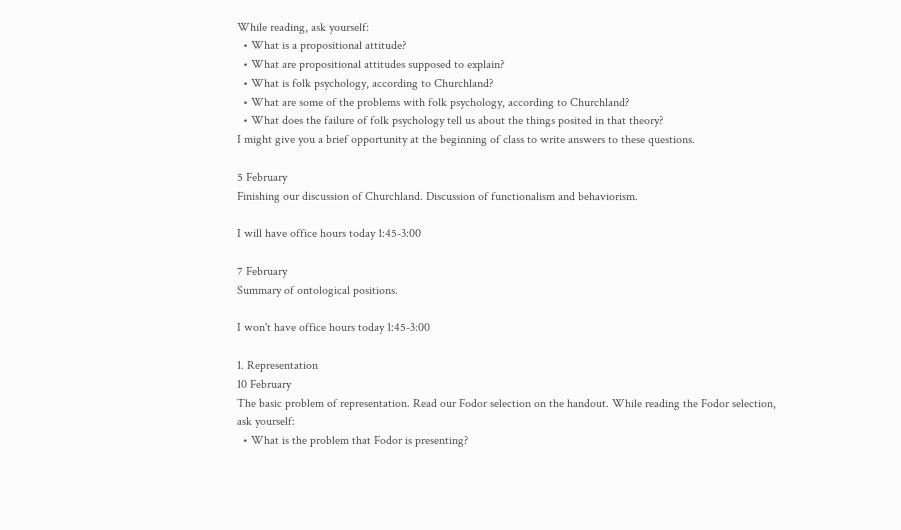While reading, ask yourself:
  • What is a propositional attitude?
  • What are propositional attitudes supposed to explain?
  • What is folk psychology, according to Churchland?
  • What are some of the problems with folk psychology, according to Churchland?
  • What does the failure of folk psychology tell us about the things posited in that theory?
I might give you a brief opportunity at the beginning of class to write answers to these questions.

5 February
Finishing our discussion of Churchland. Discussion of functionalism and behaviorism.

I will have office hours today 1:45-3:00

7 February
Summary of ontological positions.

I won't have office hours today 1:45-3:00

1. Representation
10 February
The basic problem of representation. Read our Fodor selection on the handout. While reading the Fodor selection, ask yourself:
  • What is the problem that Fodor is presenting?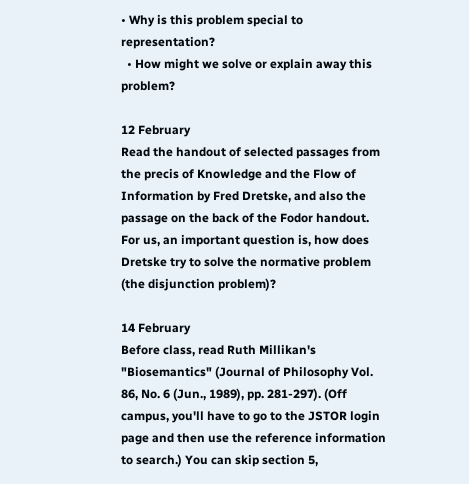• Why is this problem special to representation?
  • How might we solve or explain away this problem?

12 February
Read the handout of selected passages from the precis of Knowledge and the Flow of Information by Fred Dretske, and also the passage on the back of the Fodor handout. For us, an important question is, how does Dretske try to solve the normative problem (the disjunction problem)?

14 February
Before class, read Ruth Millikan's "Biosemantics" (Journal of Philosophy Vol. 86, No. 6 (Jun., 1989), pp. 281-297). (Off campus, you'll have to go to the JSTOR login page and then use the reference information to search.) You can skip section 5,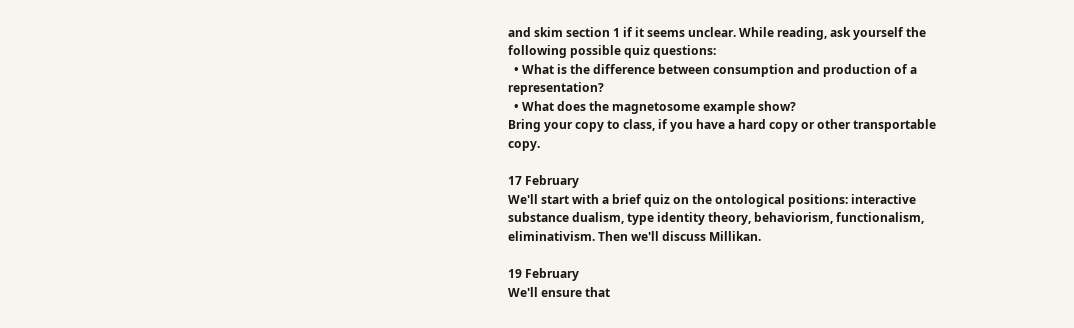and skim section 1 if it seems unclear. While reading, ask yourself the following possible quiz questions:
  • What is the difference between consumption and production of a representation?
  • What does the magnetosome example show?
Bring your copy to class, if you have a hard copy or other transportable copy.

17 February
We'll start with a brief quiz on the ontological positions: interactive substance dualism, type identity theory, behaviorism, functionalism, eliminativism. Then we'll discuss Millikan.

19 February
We'll ensure that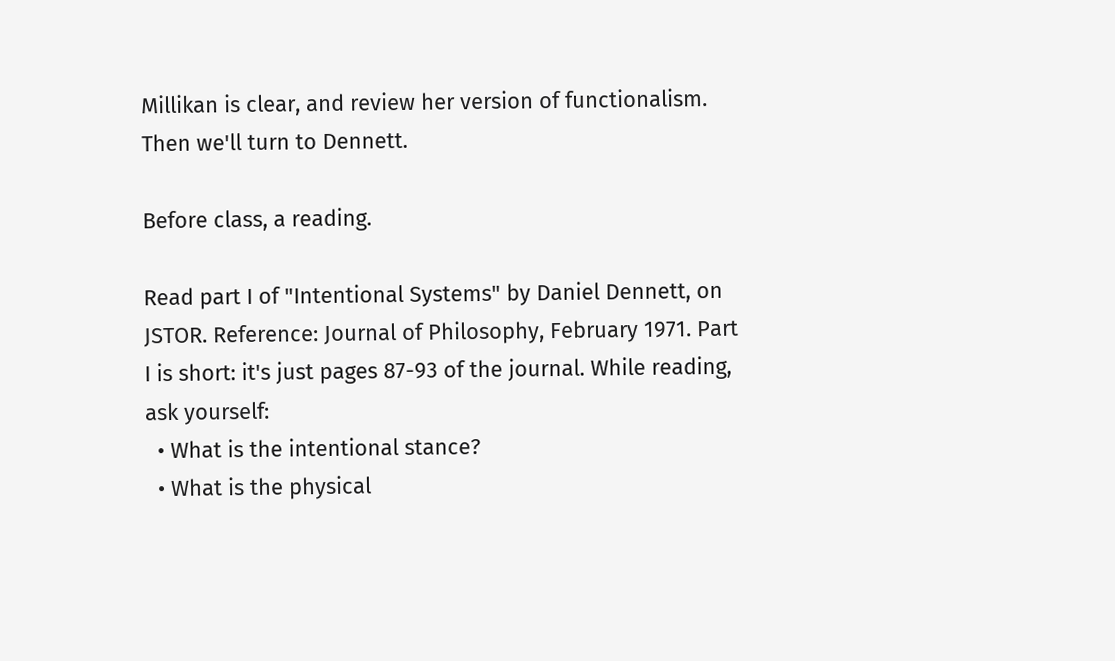Millikan is clear, and review her version of functionalism. Then we'll turn to Dennett.

Before class, a reading.

Read part I of "Intentional Systems" by Daniel Dennett, on JSTOR. Reference: Journal of Philosophy, February 1971. Part I is short: it's just pages 87-93 of the journal. While reading, ask yourself:
  • What is the intentional stance?
  • What is the physical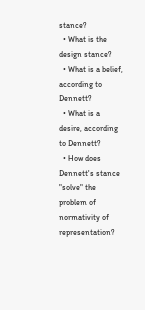stance?
  • What is the design stance?
  • What is a belief, according to Dennett?
  • What is a desire, according to Dennett?
  • How does Dennett's stance "solve" the problem of normativity of representation?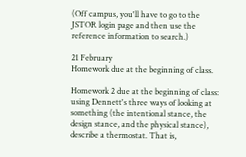(Off campus, you'll have to go to the JSTOR login page and then use the reference information to search.)

21 February
Homework due at the beginning of class.

Homework 2 due at the beginning of class: using Dennett's three ways of looking at something (the intentional stance, the design stance, and the physical stance), describe a thermostat. That is,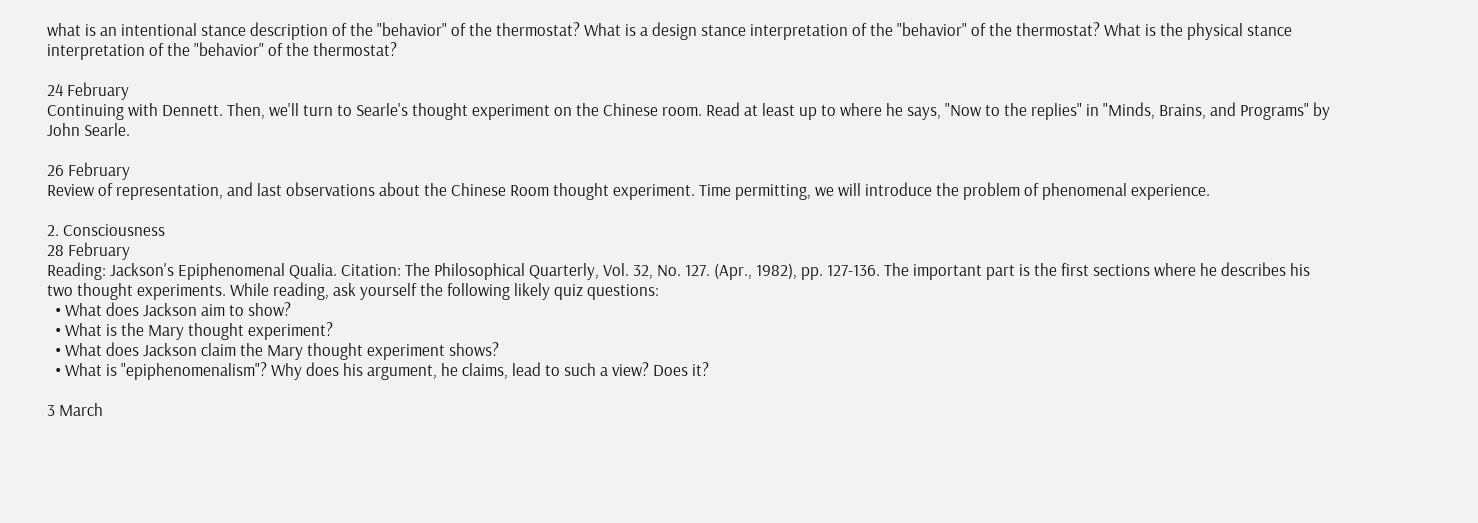what is an intentional stance description of the "behavior" of the thermostat? What is a design stance interpretation of the "behavior" of the thermostat? What is the physical stance interpretation of the "behavior" of the thermostat?

24 February
Continuing with Dennett. Then, we'll turn to Searle's thought experiment on the Chinese room. Read at least up to where he says, "Now to the replies" in "Minds, Brains, and Programs" by John Searle.

26 February
Review of representation, and last observations about the Chinese Room thought experiment. Time permitting, we will introduce the problem of phenomenal experience.

2. Consciousness
28 February
Reading: Jackson's Epiphenomenal Qualia. Citation: The Philosophical Quarterly, Vol. 32, No. 127. (Apr., 1982), pp. 127-136. The important part is the first sections where he describes his two thought experiments. While reading, ask yourself the following likely quiz questions:
  • What does Jackson aim to show?
  • What is the Mary thought experiment?
  • What does Jackson claim the Mary thought experiment shows?
  • What is "epiphenomenalism"? Why does his argument, he claims, lead to such a view? Does it?

3 March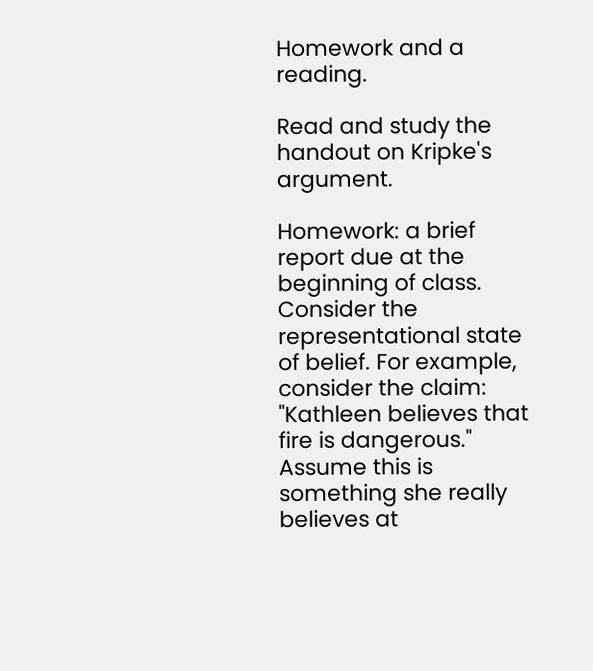Homework and a reading.

Read and study the handout on Kripke's argument.

Homework: a brief report due at the beginning of class. Consider the representational state of belief. For example, consider the claim: "Kathleen believes that fire is dangerous." Assume this is something she really believes at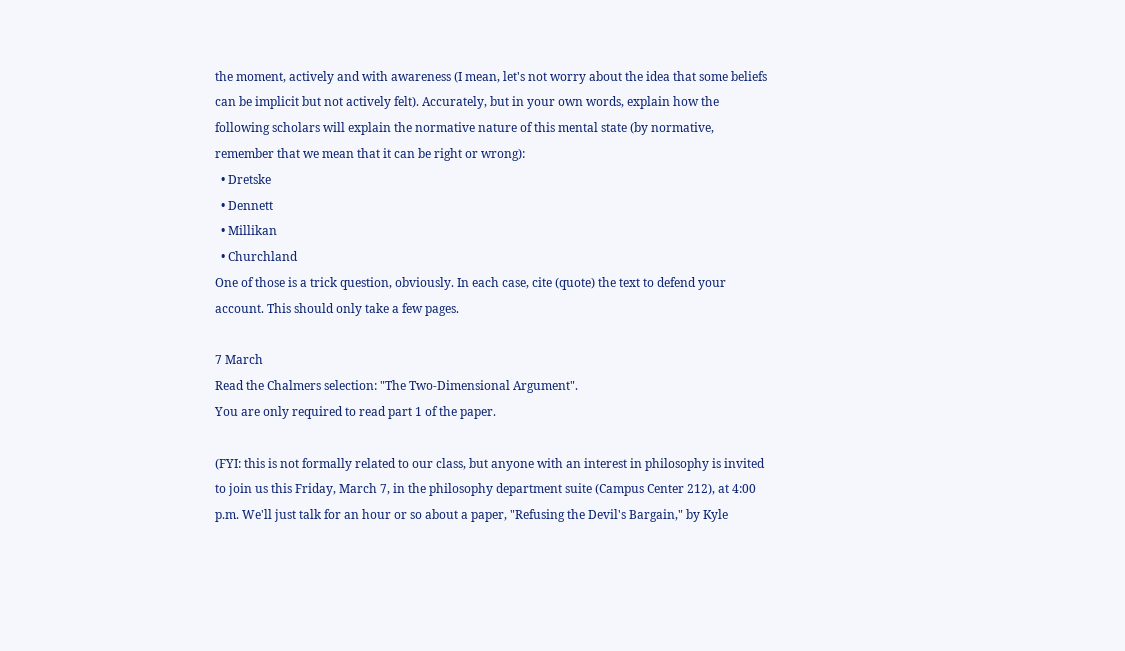the moment, actively and with awareness (I mean, let's not worry about the idea that some beliefs can be implicit but not actively felt). Accurately, but in your own words, explain how the following scholars will explain the normative nature of this mental state (by normative, remember that we mean that it can be right or wrong):
  • Dretske
  • Dennett
  • Millikan
  • Churchland
One of those is a trick question, obviously. In each case, cite (quote) the text to defend your account. This should only take a few pages.

7 March
Read the Chalmers selection: "The Two-Dimensional Argument".
You are only required to read part 1 of the paper.

(FYI: this is not formally related to our class, but anyone with an interest in philosophy is invited to join us this Friday, March 7, in the philosophy department suite (Campus Center 212), at 4:00 p.m. We'll just talk for an hour or so about a paper, "Refusing the Devil's Bargain," by Kyle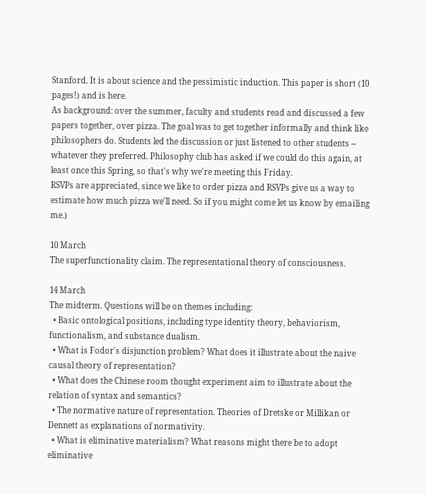Stanford. It is about science and the pessimistic induction. This paper is short (10 pages!) and is here.
As background: over the summer, faculty and students read and discussed a few papers together, over pizza. The goal was to get together informally and think like philosophers do. Students led the discussion or just listened to other students -- whatever they preferred. Philosophy club has asked if we could do this again, at least once this Spring, so that's why we're meeting this Friday.
RSVPs are appreciated, since we like to order pizza and RSVPs give us a way to estimate how much pizza we'll need. So if you might come let us know by emailing me.)

10 March
The superfunctionality claim. The representational theory of consciousness.

14 March
The midterm. Questions will be on themes including:
  • Basic ontological positions, including type identity theory, behaviorism, functionalism, and substance dualism.
  • What is Fodor's disjunction problem? What does it illustrate about the naive causal theory of representation?
  • What does the Chinese room thought experiment aim to illustrate about the relation of syntax and semantics?
  • The normative nature of representation. Theories of Dretske or Millikan or Dennett as explanations of normativity.
  • What is eliminative materialism? What reasons might there be to adopt eliminative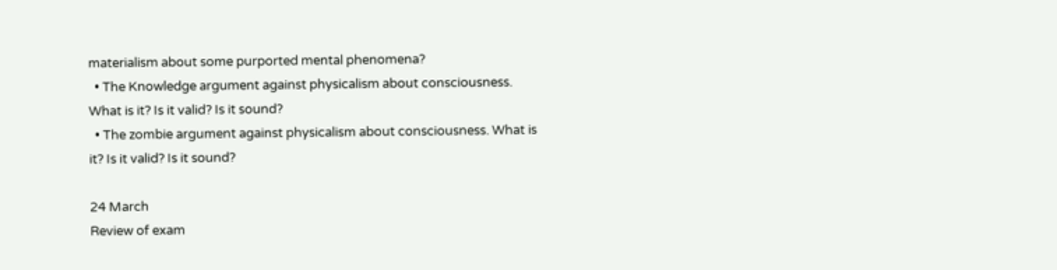materialism about some purported mental phenomena?
  • The Knowledge argument against physicalism about consciousness. What is it? Is it valid? Is it sound?
  • The zombie argument against physicalism about consciousness. What is it? Is it valid? Is it sound?

24 March
Review of exam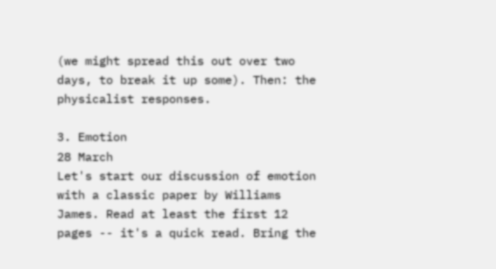(we might spread this out over two days, to break it up some). Then: the physicalist responses.

3. Emotion
28 March
Let's start our discussion of emotion with a classic paper by Williams James. Read at least the first 12 pages -- it's a quick read. Bring the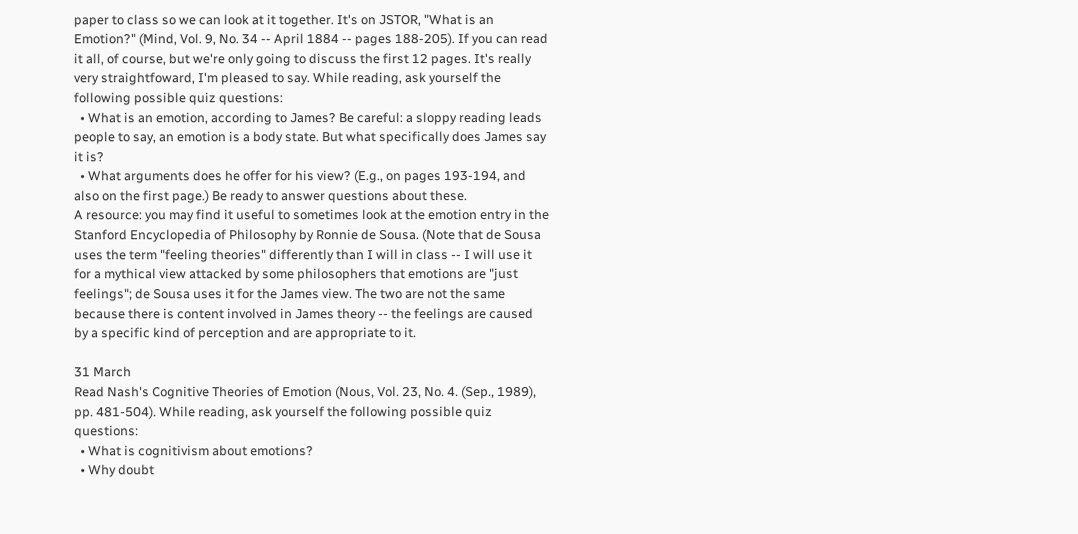paper to class so we can look at it together. It's on JSTOR, "What is an Emotion?" (Mind, Vol. 9, No. 34 -- April 1884 -- pages 188-205). If you can read it all, of course, but we're only going to discuss the first 12 pages. It's really very straightfoward, I'm pleased to say. While reading, ask yourself the following possible quiz questions:
  • What is an emotion, according to James? Be careful: a sloppy reading leads people to say, an emotion is a body state. But what specifically does James say it is?
  • What arguments does he offer for his view? (E.g., on pages 193-194, and also on the first page.) Be ready to answer questions about these.
A resource: you may find it useful to sometimes look at the emotion entry in the Stanford Encyclopedia of Philosophy by Ronnie de Sousa. (Note that de Sousa uses the term "feeling theories" differently than I will in class -- I will use it for a mythical view attacked by some philosophers that emotions are "just feelings"; de Sousa uses it for the James view. The two are not the same because there is content involved in James theory -- the feelings are caused by a specific kind of perception and are appropriate to it.

31 March
Read Nash's Cognitive Theories of Emotion (Nous, Vol. 23, No. 4. (Sep., 1989), pp. 481-504). While reading, ask yourself the following possible quiz questions:
  • What is cognitivism about emotions?
  • Why doubt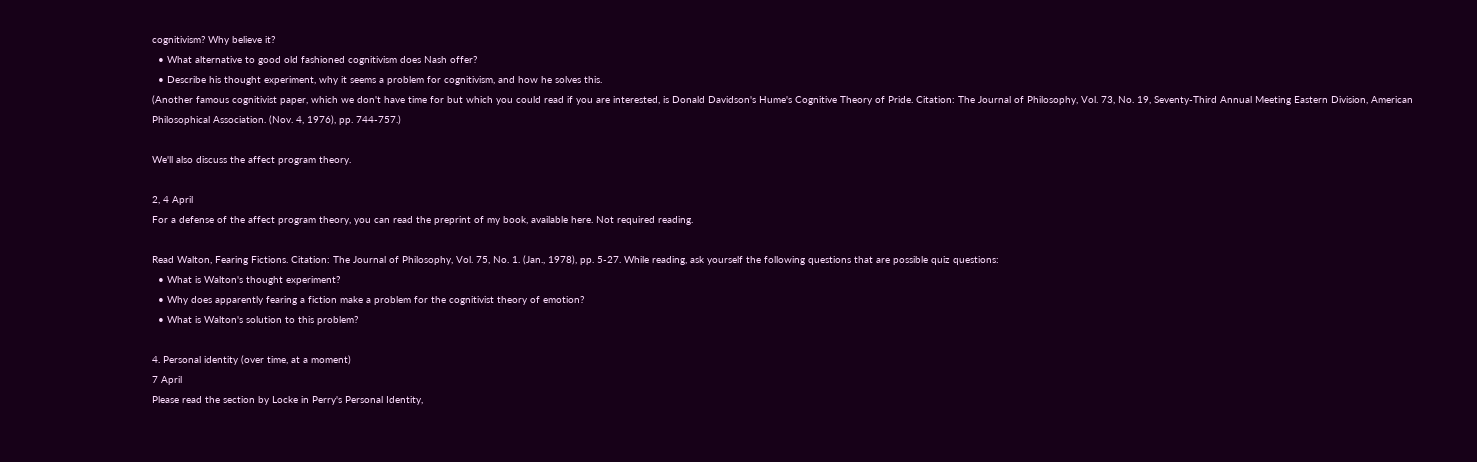cognitivism? Why believe it?
  • What alternative to good old fashioned cognitivism does Nash offer?
  • Describe his thought experiment, why it seems a problem for cognitivism, and how he solves this.
(Another famous cognitivist paper, which we don't have time for but which you could read if you are interested, is Donald Davidson's Hume's Cognitive Theory of Pride. Citation: The Journal of Philosophy, Vol. 73, No. 19, Seventy-Third Annual Meeting Eastern Division, American Philosophical Association. (Nov. 4, 1976), pp. 744-757.)

We'll also discuss the affect program theory.

2, 4 April
For a defense of the affect program theory, you can read the preprint of my book, available here. Not required reading.

Read Walton, Fearing Fictions. Citation: The Journal of Philosophy, Vol. 75, No. 1. (Jan., 1978), pp. 5-27. While reading, ask yourself the following questions that are possible quiz questions:
  • What is Walton's thought experiment?
  • Why does apparently fearing a fiction make a problem for the cognitivist theory of emotion?
  • What is Walton's solution to this problem?

4. Personal identity (over time, at a moment)
7 April
Please read the section by Locke in Perry's Personal Identity,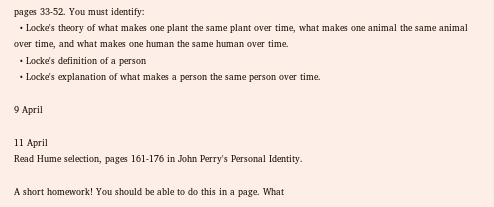pages 33-52. You must identify:
  • Locke's theory of what makes one plant the same plant over time, what makes one animal the same animal over time, and what makes one human the same human over time.
  • Locke's definition of a person
  • Locke's explanation of what makes a person the same person over time.

9 April

11 April
Read Hume selection, pages 161-176 in John Perry's Personal Identity.

A short homework! You should be able to do this in a page. What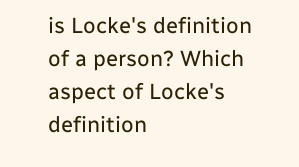is Locke's definition of a person? Which aspect of Locke's definition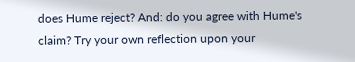does Hume reject? And: do you agree with Hume's claim? Try your own reflection upon your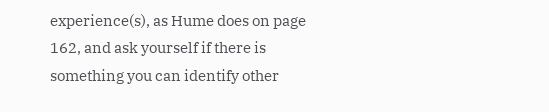experience(s), as Hume does on page 162, and ask yourself if there is something you can identify other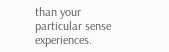than your particular sense experiences.